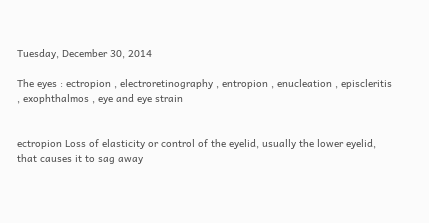Tuesday, December 30, 2014

The eyes : ectropion , electroretinography , entropion , enucleation , episcleritis , exophthalmos , eye and eye strain


ectropion Loss of elasticity or control of the eyelid, usually the lower eyelid, that causes it to sag away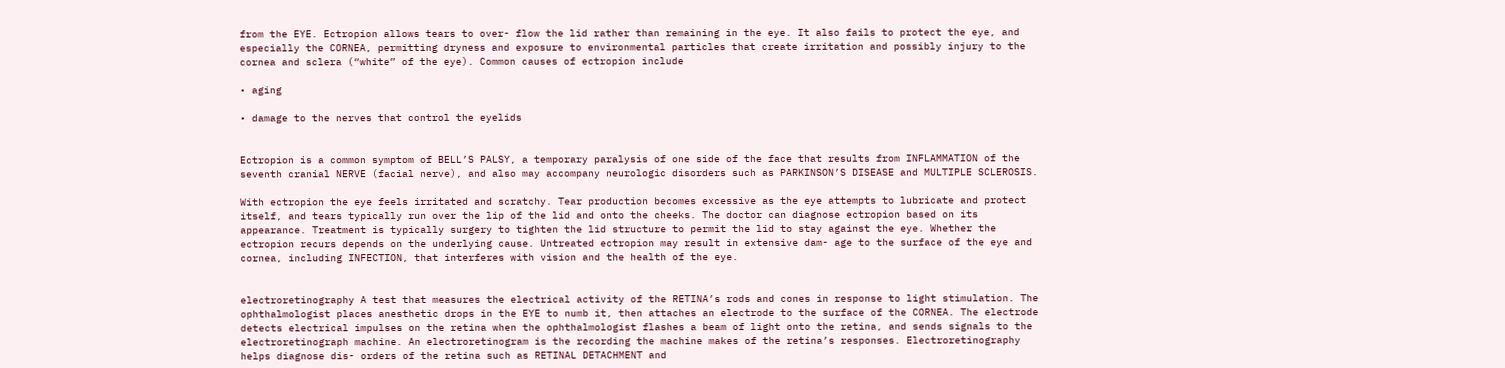from the EYE. Ectropion allows tears to over- flow the lid rather than remaining in the eye. It also fails to protect the eye, and especially the CORNEA, permitting dryness and exposure to environmental particles that create irritation and possibly injury to the cornea and sclera (“white” of the eye). Common causes of ectropion include

• aging

• damage to the nerves that control the eyelids


Ectropion is a common symptom of BELL’S PALSY, a temporary paralysis of one side of the face that results from INFLAMMATION of the seventh cranial NERVE (facial nerve), and also may accompany neurologic disorders such as PARKINSON’S DISEASE and MULTIPLE SCLEROSIS.

With ectropion the eye feels irritated and scratchy. Tear production becomes excessive as the eye attempts to lubricate and protect itself, and tears typically run over the lip of the lid and onto the cheeks. The doctor can diagnose ectropion based on its appearance. Treatment is typically surgery to tighten the lid structure to permit the lid to stay against the eye. Whether the ectropion recurs depends on the underlying cause. Untreated ectropion may result in extensive dam- age to the surface of the eye and cornea, including INFECTION, that interferes with vision and the health of the eye.


electroretinography A test that measures the electrical activity of the RETINA’s rods and cones in response to light stimulation. The ophthalmologist places anesthetic drops in the EYE to numb it, then attaches an electrode to the surface of the CORNEA. The electrode detects electrical impulses on the retina when the ophthalmologist flashes a beam of light onto the retina, and sends signals to the electroretinograph machine. An electroretinogram is the recording the machine makes of the retina’s responses. Electroretinography helps diagnose dis- orders of the retina such as RETINAL DETACHMENT and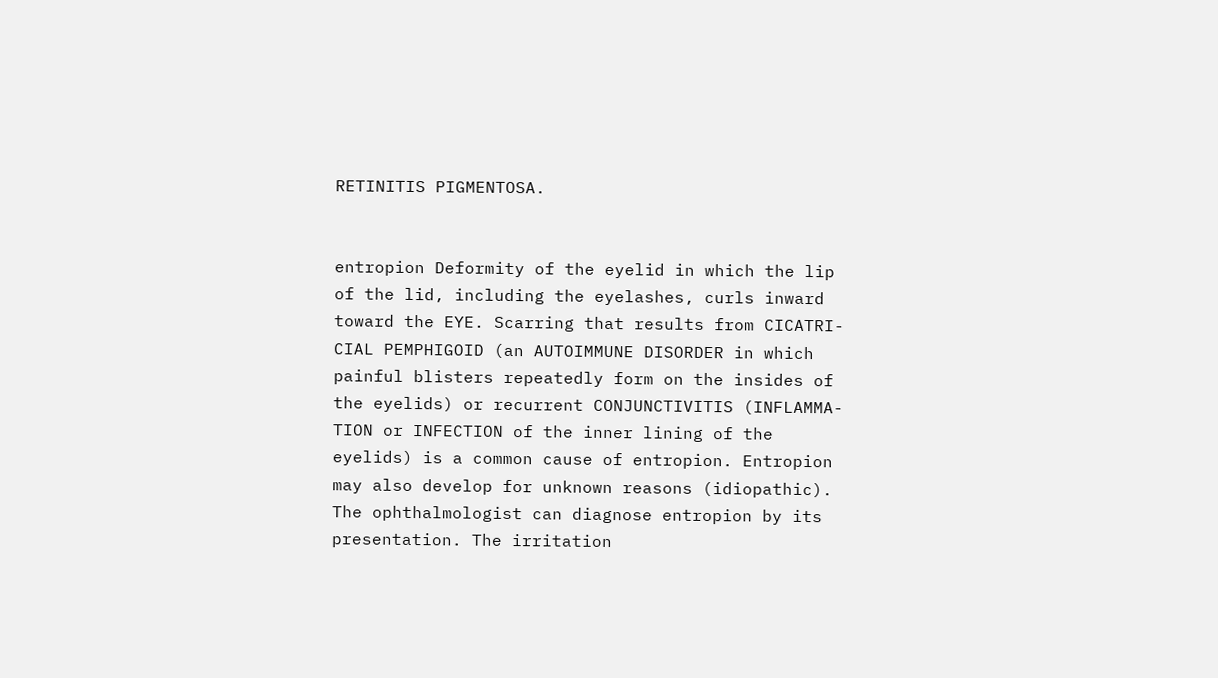RETINITIS PIGMENTOSA.


entropion Deformity of the eyelid in which the lip of the lid, including the eyelashes, curls inward toward the EYE. Scarring that results from CICATRI- CIAL PEMPHIGOID (an AUTOIMMUNE DISORDER in which painful blisters repeatedly form on the insides of the eyelids) or recurrent CONJUNCTIVITIS (INFLAMMA- TION or INFECTION of the inner lining of the eyelids) is a common cause of entropion. Entropion may also develop for unknown reasons (idiopathic). The ophthalmologist can diagnose entropion by its presentation. The irritation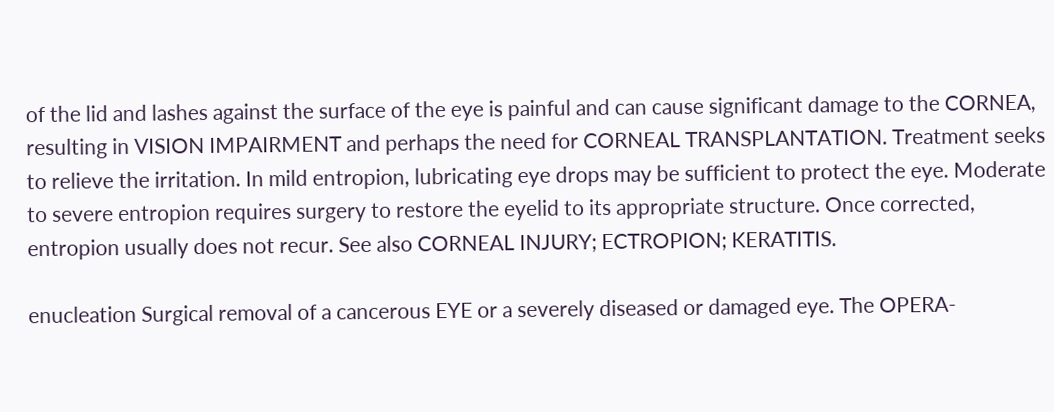of the lid and lashes against the surface of the eye is painful and can cause significant damage to the CORNEA, resulting in VISION IMPAIRMENT and perhaps the need for CORNEAL TRANSPLANTATION. Treatment seeks to relieve the irritation. In mild entropion, lubricating eye drops may be sufficient to protect the eye. Moderate to severe entropion requires surgery to restore the eyelid to its appropriate structure. Once corrected, entropion usually does not recur. See also CORNEAL INJURY; ECTROPION; KERATITIS.

enucleation Surgical removal of a cancerous EYE or a severely diseased or damaged eye. The OPERA-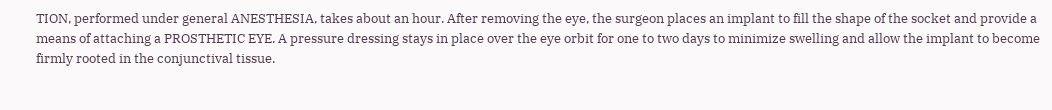TION, performed under general ANESTHESIA, takes about an hour. After removing the eye, the surgeon places an implant to fill the shape of the socket and provide a means of attaching a PROSTHETIC EYE. A pressure dressing stays in place over the eye orbit for one to two days to minimize swelling and allow the implant to become firmly rooted in the conjunctival tissue.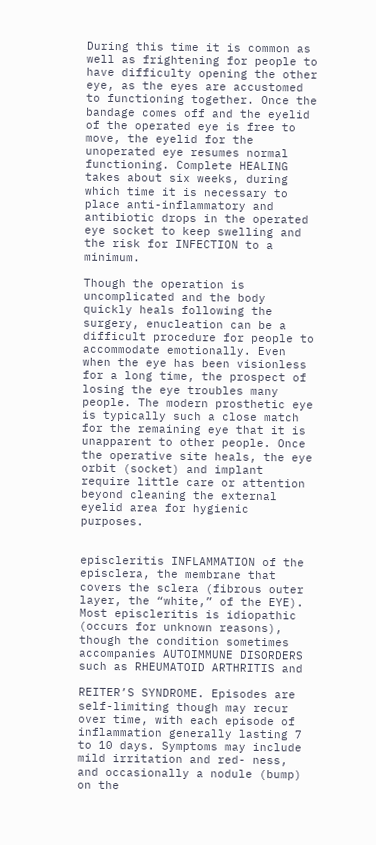During this time it is common as well as frightening for people to have difficulty opening the other eye, as the eyes are accustomed to functioning together. Once the bandage comes off and the eyelid of the operated eye is free to move, the eyelid for the unoperated eye resumes normal functioning. Complete HEALING takes about six weeks, during which time it is necessary to place anti-inflammatory and antibiotic drops in the operated eye socket to keep swelling and the risk for INFECTION to a minimum.

Though the operation is uncomplicated and the body quickly heals following the surgery, enucleation can be a difficult procedure for people to accommodate emotionally. Even when the eye has been visionless for a long time, the prospect of losing the eye troubles many people. The modern prosthetic eye is typically such a close match for the remaining eye that it is unapparent to other people. Once the operative site heals, the eye orbit (socket) and implant require little care or attention beyond cleaning the external eyelid area for hygienic purposes.


episcleritis INFLAMMATION of the episclera, the membrane that covers the sclera (fibrous outer layer, the “white,” of the EYE). Most episcleritis is idiopathic (occurs for unknown reasons), though the condition sometimes accompanies AUTOIMMUNE DISORDERS such as RHEUMATOID ARTHRITIS and

REITER’S SYNDROME. Episodes are self-limiting though may recur over time, with each episode of inflammation generally lasting 7 to 10 days. Symptoms may include mild irritation and red- ness, and occasionally a nodule (bump) on the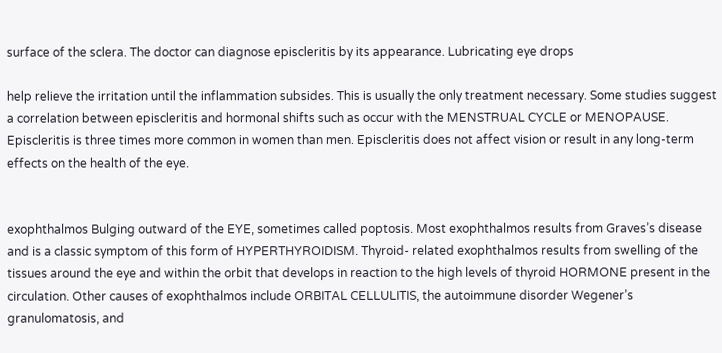surface of the sclera. The doctor can diagnose episcleritis by its appearance. Lubricating eye drops

help relieve the irritation until the inflammation subsides. This is usually the only treatment necessary. Some studies suggest a correlation between episcleritis and hormonal shifts such as occur with the MENSTRUAL CYCLE or MENOPAUSE. Episcleritis is three times more common in women than men. Episcleritis does not affect vision or result in any long-term effects on the health of the eye.


exophthalmos Bulging outward of the EYE, sometimes called poptosis. Most exophthalmos results from Graves’s disease and is a classic symptom of this form of HYPERTHYROIDISM. Thyroid- related exophthalmos results from swelling of the tissues around the eye and within the orbit that develops in reaction to the high levels of thyroid HORMONE present in the circulation. Other causes of exophthalmos include ORBITAL CELLULITIS, the autoimmune disorder Wegener’s granulomatosis, and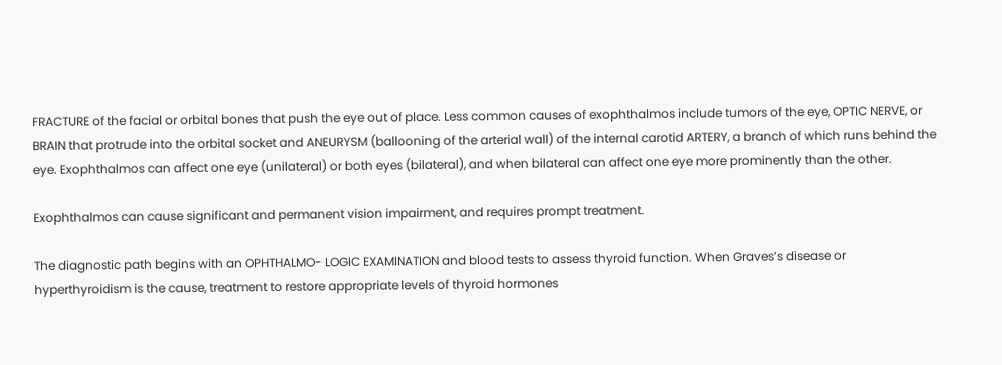FRACTURE of the facial or orbital bones that push the eye out of place. Less common causes of exophthalmos include tumors of the eye, OPTIC NERVE, or BRAIN that protrude into the orbital socket and ANEURYSM (ballooning of the arterial wall) of the internal carotid ARTERY, a branch of which runs behind the eye. Exophthalmos can affect one eye (unilateral) or both eyes (bilateral), and when bilateral can affect one eye more prominently than the other.

Exophthalmos can cause significant and permanent vision impairment, and requires prompt treatment.

The diagnostic path begins with an OPHTHALMO- LOGIC EXAMINATION and blood tests to assess thyroid function. When Graves’s disease or hyperthyroidism is the cause, treatment to restore appropriate levels of thyroid hormones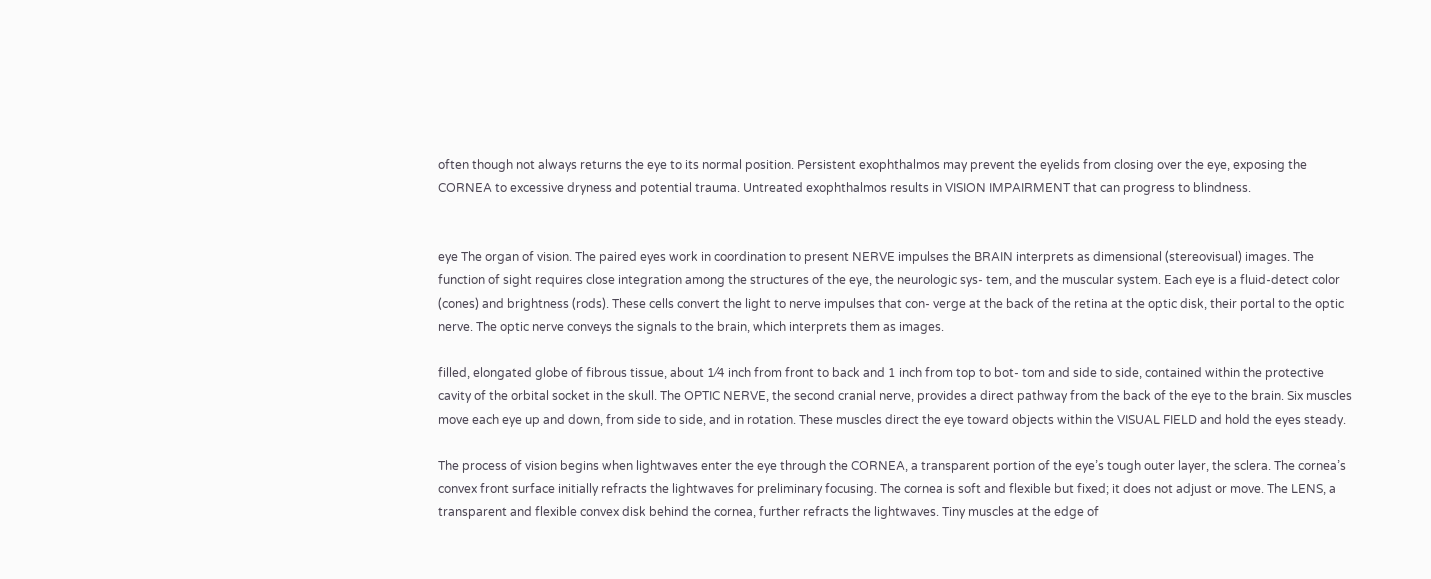often though not always returns the eye to its normal position. Persistent exophthalmos may prevent the eyelids from closing over the eye, exposing the CORNEA to excessive dryness and potential trauma. Untreated exophthalmos results in VISION IMPAIRMENT that can progress to blindness.


eye The organ of vision. The paired eyes work in coordination to present NERVE impulses the BRAIN interprets as dimensional (stereovisual) images. The function of sight requires close integration among the structures of the eye, the neurologic sys- tem, and the muscular system. Each eye is a fluid-detect color (cones) and brightness (rods). These cells convert the light to nerve impulses that con- verge at the back of the retina at the optic disk, their portal to the optic nerve. The optic nerve conveys the signals to the brain, which interprets them as images.

filled, elongated globe of fibrous tissue, about 1⁄4 inch from front to back and 1 inch from top to bot- tom and side to side, contained within the protective cavity of the orbital socket in the skull. The OPTIC NERVE, the second cranial nerve, provides a direct pathway from the back of the eye to the brain. Six muscles move each eye up and down, from side to side, and in rotation. These muscles direct the eye toward objects within the VISUAL FIELD and hold the eyes steady.

The process of vision begins when lightwaves enter the eye through the CORNEA, a transparent portion of the eye’s tough outer layer, the sclera. The cornea’s convex front surface initially refracts the lightwaves for preliminary focusing. The cornea is soft and flexible but fixed; it does not adjust or move. The LENS, a transparent and flexible convex disk behind the cornea, further refracts the lightwaves. Tiny muscles at the edge of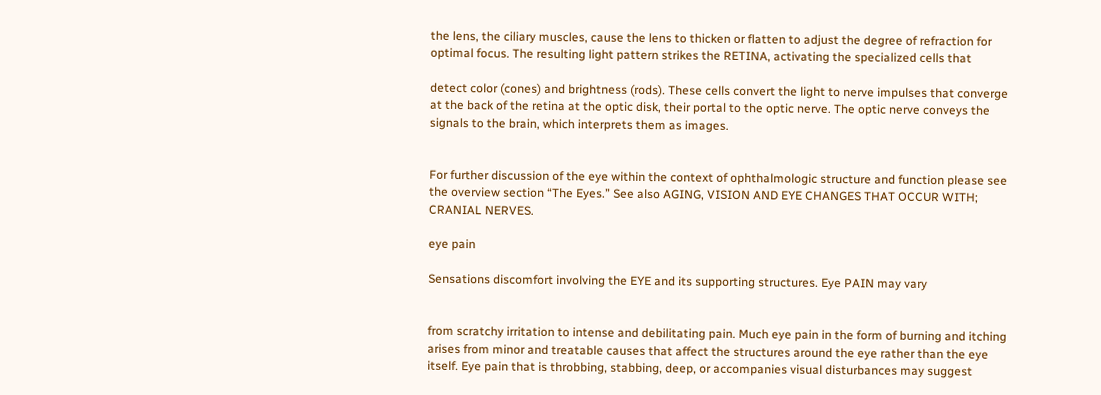the lens, the ciliary muscles, cause the lens to thicken or flatten to adjust the degree of refraction for optimal focus. The resulting light pattern strikes the RETINA, activating the specialized cells that

detect color (cones) and brightness (rods). These cells convert the light to nerve impulses that converge at the back of the retina at the optic disk, their portal to the optic nerve. The optic nerve conveys the signals to the brain, which interprets them as images.


For further discussion of the eye within the context of ophthalmologic structure and function please see the overview section “The Eyes.” See also AGING, VISION AND EYE CHANGES THAT OCCUR WITH; CRANIAL NERVES.

eye pain

Sensations discomfort involving the EYE and its supporting structures. Eye PAIN may vary


from scratchy irritation to intense and debilitating pain. Much eye pain in the form of burning and itching arises from minor and treatable causes that affect the structures around the eye rather than the eye itself. Eye pain that is throbbing, stabbing, deep, or accompanies visual disturbances may suggest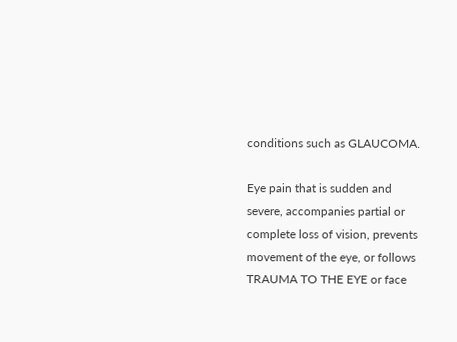conditions such as GLAUCOMA.

Eye pain that is sudden and severe, accompanies partial or complete loss of vision, prevents movement of the eye, or follows TRAUMA TO THE EYE or face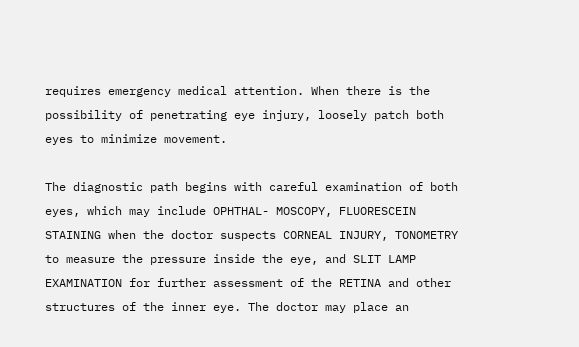requires emergency medical attention. When there is the possibility of penetrating eye injury, loosely patch both eyes to minimize movement.

The diagnostic path begins with careful examination of both eyes, which may include OPHTHAL- MOSCOPY, FLUORESCEIN STAINING when the doctor suspects CORNEAL INJURY, TONOMETRY to measure the pressure inside the eye, and SLIT LAMP EXAMINATION for further assessment of the RETINA and other structures of the inner eye. The doctor may place an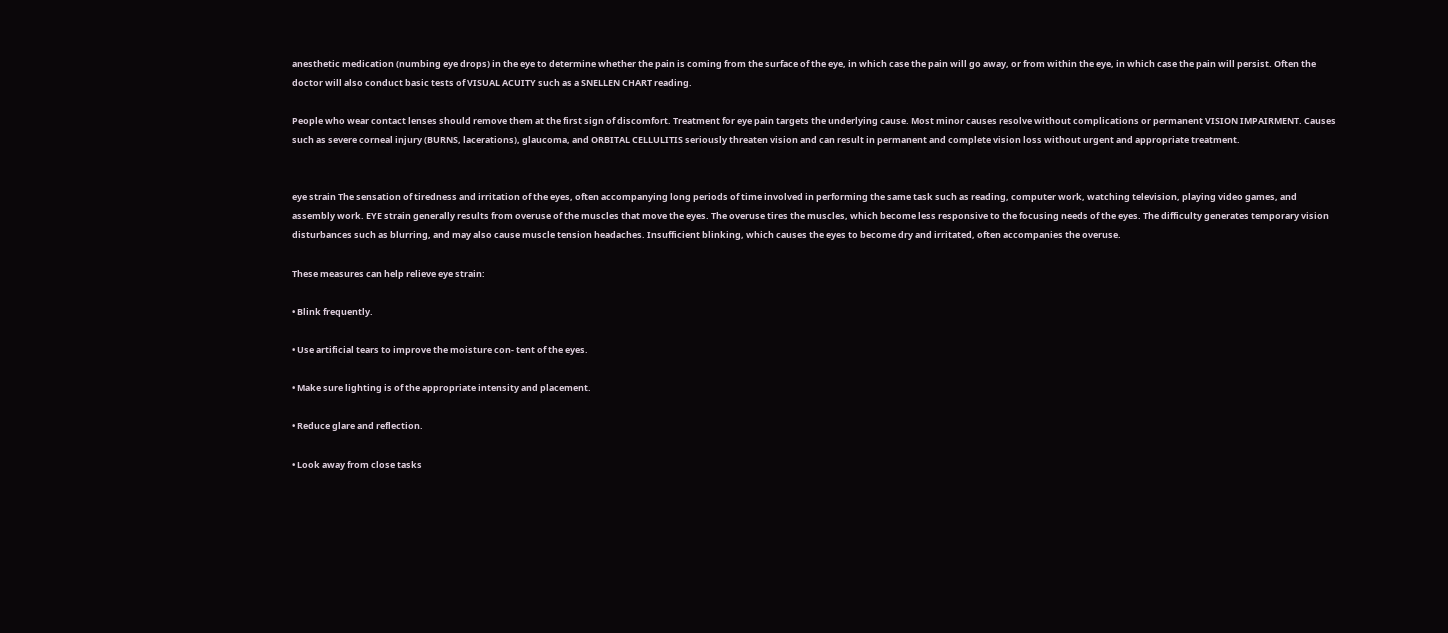anesthetic medication (numbing eye drops) in the eye to determine whether the pain is coming from the surface of the eye, in which case the pain will go away, or from within the eye, in which case the pain will persist. Often the doctor will also conduct basic tests of VISUAL ACUITY such as a SNELLEN CHART reading.

People who wear contact lenses should remove them at the first sign of discomfort. Treatment for eye pain targets the underlying cause. Most minor causes resolve without complications or permanent VISION IMPAIRMENT. Causes such as severe corneal injury (BURNS, lacerations), glaucoma, and ORBITAL CELLULITIS seriously threaten vision and can result in permanent and complete vision loss without urgent and appropriate treatment.


eye strain The sensation of tiredness and irritation of the eyes, often accompanying long periods of time involved in performing the same task such as reading, computer work, watching television, playing video games, and assembly work. EYE strain generally results from overuse of the muscles that move the eyes. The overuse tires the muscles, which become less responsive to the focusing needs of the eyes. The difficulty generates temporary vision disturbances such as blurring, and may also cause muscle tension headaches. Insufficient blinking, which causes the eyes to become dry and irritated, often accompanies the overuse.

These measures can help relieve eye strain:

• Blink frequently.

• Use artificial tears to improve the moisture con- tent of the eyes.

• Make sure lighting is of the appropriate intensity and placement.

• Reduce glare and reflection.

• Look away from close tasks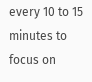every 10 to 15 minutes to focus on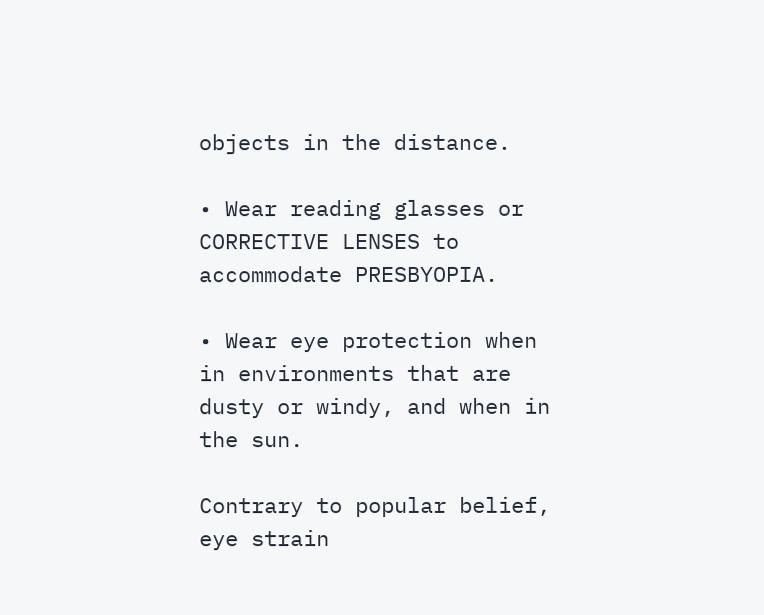objects in the distance.

• Wear reading glasses or CORRECTIVE LENSES to accommodate PRESBYOPIA.

• Wear eye protection when in environments that are dusty or windy, and when in the sun.

Contrary to popular belief, eye strain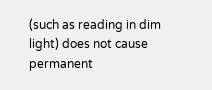(such as reading in dim light) does not cause permanent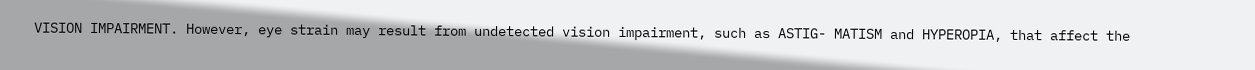VISION IMPAIRMENT. However, eye strain may result from undetected vision impairment, such as ASTIG- MATISM and HYPEROPIA, that affect the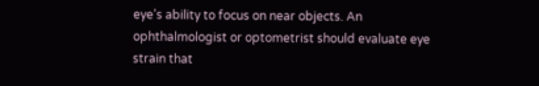eye’s ability to focus on near objects. An ophthalmologist or optometrist should evaluate eye strain that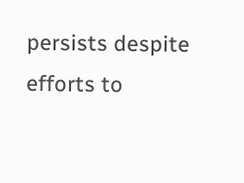persists despite efforts to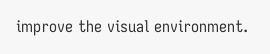improve the visual environment.